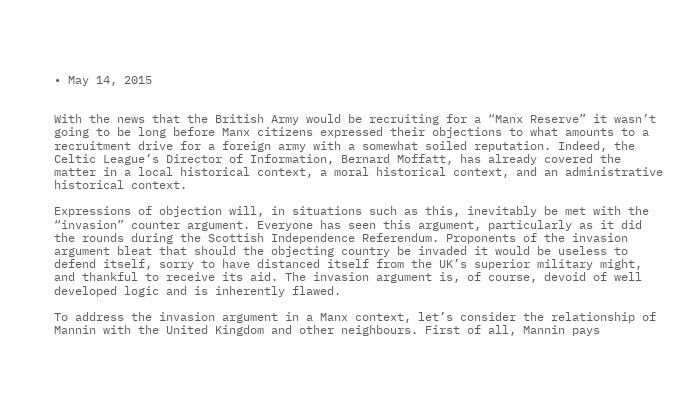• May 14, 2015


With the news that the British Army would be recruiting for a “Manx Reserve” it wasn’t going to be long before Manx citizens expressed their objections to what amounts to a recruitment drive for a foreign army with a somewhat soiled reputation. Indeed, the Celtic League’s Director of Information, Bernard Moffatt, has already covered the matter in a local historical context, a moral historical context, and an administrative historical context.

Expressions of objection will, in situations such as this, inevitably be met with the “invasion” counter argument. Everyone has seen this argument, particularly as it did the rounds during the Scottish Independence Referendum. Proponents of the invasion argument bleat that should the objecting country be invaded it would be useless to defend itself, sorry to have distanced itself from the UK’s superior military might, and thankful to receive its aid. The invasion argument is, of course, devoid of well developed logic and is inherently flawed.

To address the invasion argument in a Manx context, let’s consider the relationship of Mannin with the United Kingdom and other neighbours. First of all, Mannin pays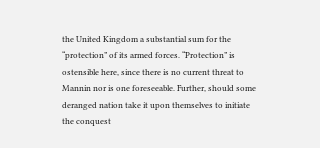the United Kingdom a substantial sum for the “protection” of its armed forces. “Protection” is ostensible here, since there is no current threat to Mannin nor is one foreseeable. Further, should some deranged nation take it upon themselves to initiate the conquest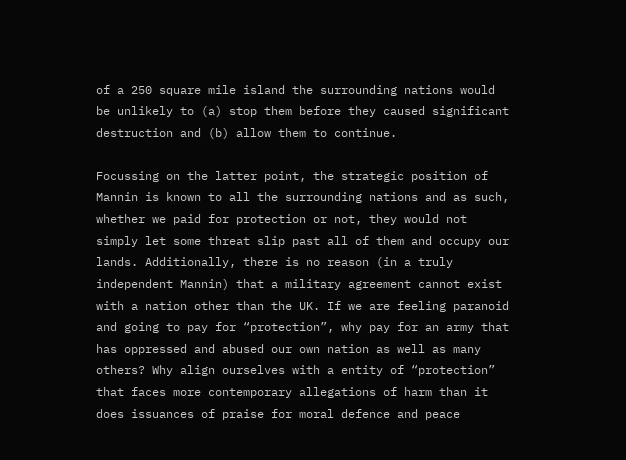of a 250 square mile island the surrounding nations would be unlikely to (a) stop them before they caused significant destruction and (b) allow them to continue.

Focussing on the latter point, the strategic position of Mannin is known to all the surrounding nations and as such, whether we paid for protection or not, they would not simply let some threat slip past all of them and occupy our lands. Additionally, there is no reason (in a truly independent Mannin) that a military agreement cannot exist with a nation other than the UK. If we are feeling paranoid and going to pay for “protection”, why pay for an army that has oppressed and abused our own nation as well as many others? Why align ourselves with a entity of “protection” that faces more contemporary allegations of harm than it does issuances of praise for moral defence and peace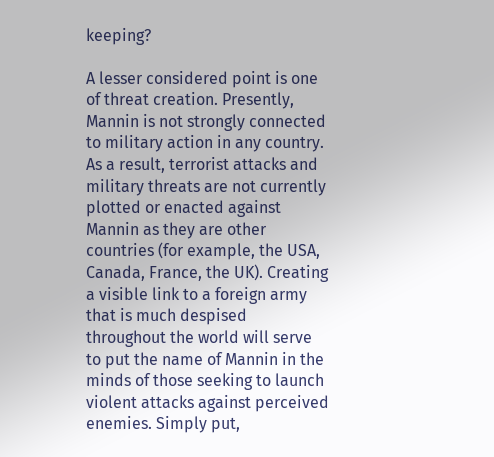keeping?

A lesser considered point is one of threat creation. Presently, Mannin is not strongly connected to military action in any country. As a result, terrorist attacks and military threats are not currently plotted or enacted against Mannin as they are other countries (for example, the USA, Canada, France, the UK). Creating a visible link to a foreign army that is much despised throughout the world will serve to put the name of Mannin in the minds of those seeking to launch violent attacks against perceived enemies. Simply put,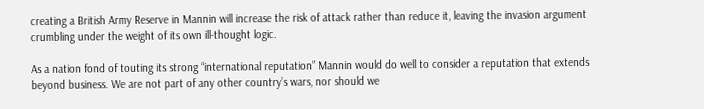creating a British Army Reserve in Mannin will increase the risk of attack rather than reduce it, leaving the invasion argument crumbling under the weight of its own ill-thought logic.

As a nation fond of touting its strong “international reputation” Mannin would do well to consider a reputation that extends beyond business. We are not part of any other country’s wars, nor should we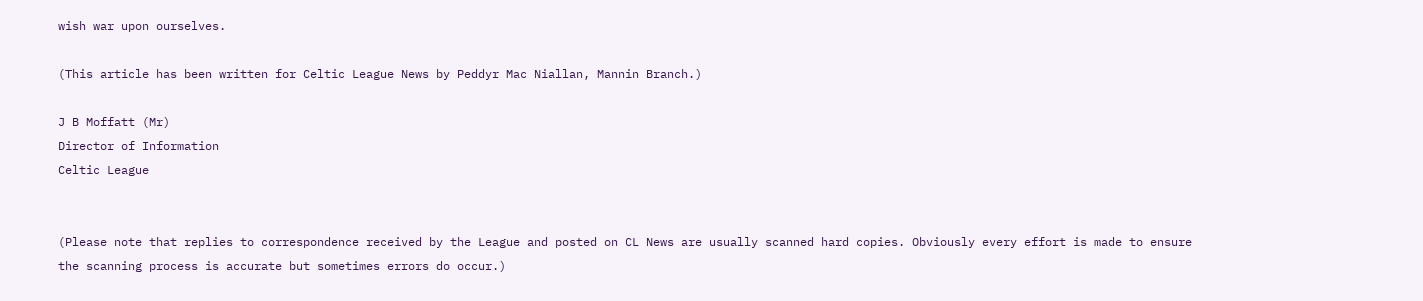wish war upon ourselves.

(This article has been written for Celtic League News by Peddyr Mac Niallan, Mannin Branch.)

J B Moffatt (Mr)
Director of Information
Celtic League


(Please note that replies to correspondence received by the League and posted on CL News are usually scanned hard copies. Obviously every effort is made to ensure the scanning process is accurate but sometimes errors do occur.)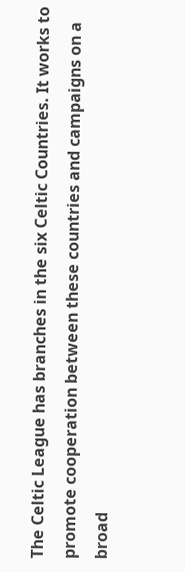The Celtic League has branches in the six Celtic Countries. It works to promote cooperation between these countries and campaigns on a broad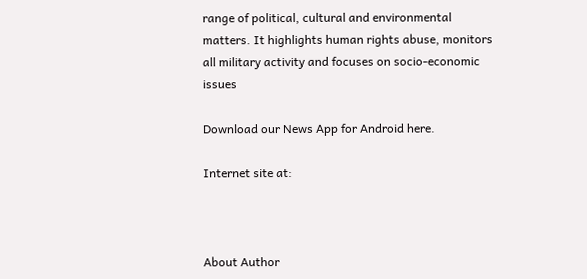range of political, cultural and environmental matters. It highlights human rights abuse, monitors all military activity and focuses on socio-economic issues

Download our News App for Android here.

Internet site at:



About Author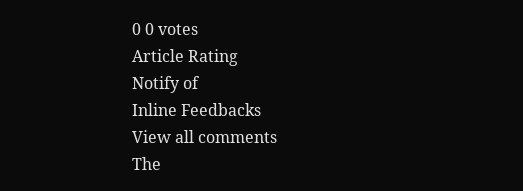0 0 votes
Article Rating
Notify of
Inline Feedbacks
View all comments
The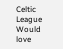Celtic League
Would love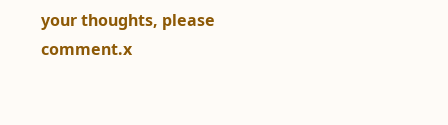your thoughts, please comment.x